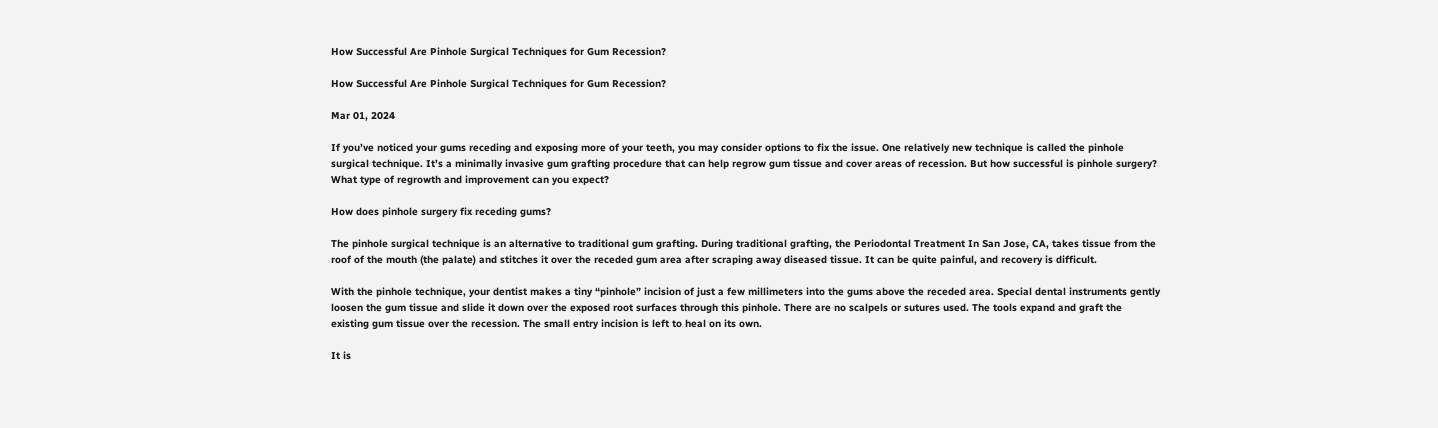How Successful Are Pinhole Surgical Techniques for Gum Recession?

How Successful Are Pinhole Surgical Techniques for Gum Recession?

Mar 01, 2024

If you’ve noticed your gums receding and exposing more of your teeth, you may consider options to fix the issue. One relatively new technique is called the pinhole surgical technique. It’s a minimally invasive gum grafting procedure that can help regrow gum tissue and cover areas of recession. But how successful is pinhole surgery? What type of regrowth and improvement can you expect?

How does pinhole surgery fix receding gums?

The pinhole surgical technique is an alternative to traditional gum grafting. During traditional grafting, the Periodontal Treatment In San Jose, CA, takes tissue from the roof of the mouth (the palate) and stitches it over the receded gum area after scraping away diseased tissue. It can be quite painful, and recovery is difficult.

With the pinhole technique, your dentist makes a tiny “pinhole” incision of just a few millimeters into the gums above the receded area. Special dental instruments gently loosen the gum tissue and slide it down over the exposed root surfaces through this pinhole. There are no scalpels or sutures used. The tools expand and graft the existing gum tissue over the recession. The small entry incision is left to heal on its own.

It is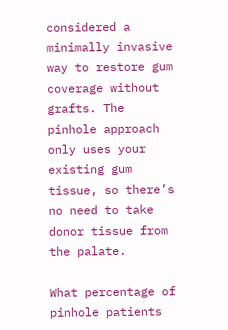considered a minimally invasive way to restore gum coverage without grafts. The pinhole approach only uses your existing gum tissue, so there’s no need to take donor tissue from the palate.

What percentage of pinhole patients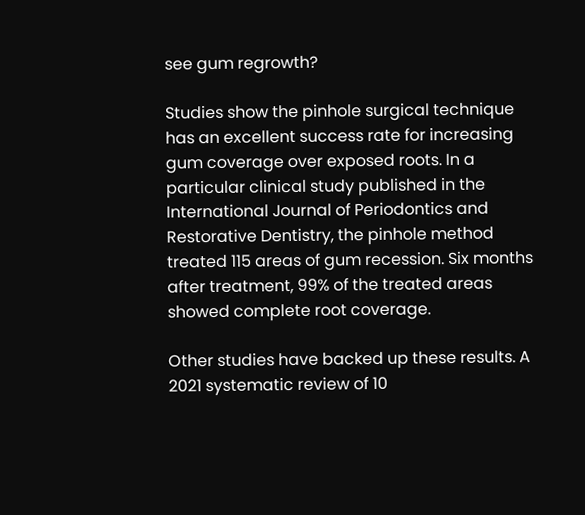see gum regrowth?

Studies show the pinhole surgical technique has an excellent success rate for increasing gum coverage over exposed roots. In a particular clinical study published in the International Journal of Periodontics and Restorative Dentistry, the pinhole method treated 115 areas of gum recession. Six months after treatment, 99% of the treated areas showed complete root coverage.

Other studies have backed up these results. A 2021 systematic review of 10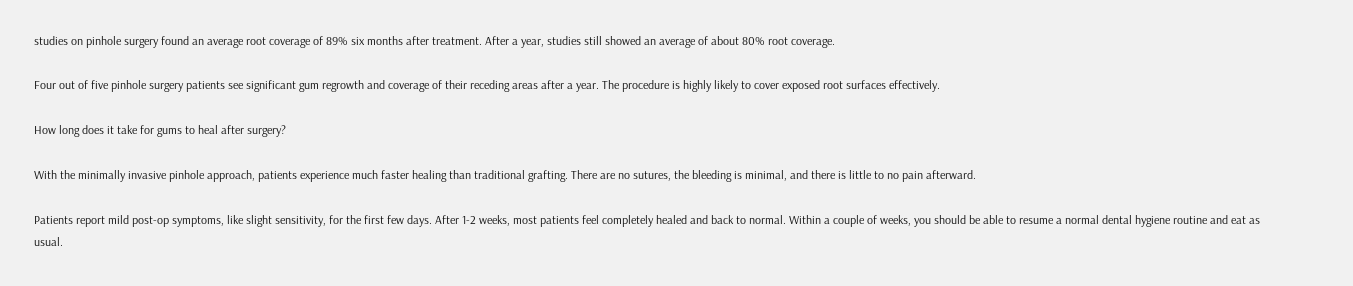studies on pinhole surgery found an average root coverage of 89% six months after treatment. After a year, studies still showed an average of about 80% root coverage.

Four out of five pinhole surgery patients see significant gum regrowth and coverage of their receding areas after a year. The procedure is highly likely to cover exposed root surfaces effectively.

How long does it take for gums to heal after surgery?

With the minimally invasive pinhole approach, patients experience much faster healing than traditional grafting. There are no sutures, the bleeding is minimal, and there is little to no pain afterward.

Patients report mild post-op symptoms, like slight sensitivity, for the first few days. After 1-2 weeks, most patients feel completely healed and back to normal. Within a couple of weeks, you should be able to resume a normal dental hygiene routine and eat as usual.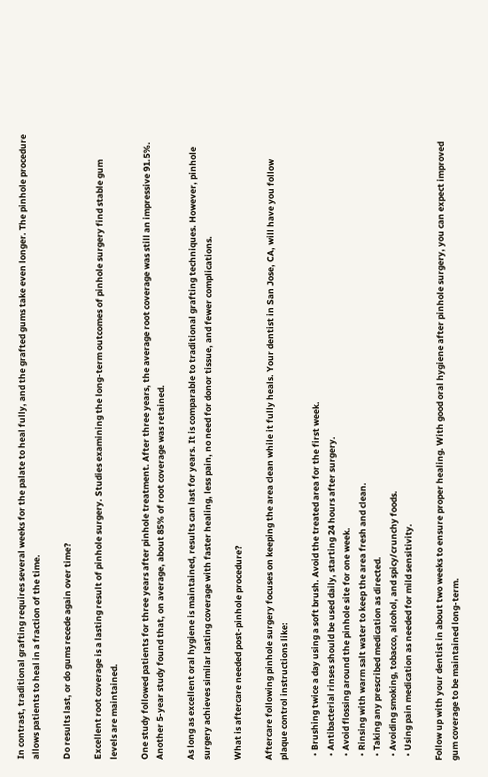In contrast, traditional grafting requires several weeks for the palate to heal fully, and the grafted gums take even longer. The pinhole procedure allows patients to heal in a fraction of the time.

Do results last, or do gums recede again over time?

Excellent root coverage is a lasting result of pinhole surgery. Studies examining the long-term outcomes of pinhole surgery find stable gum levels are maintained.

One study followed patients for three years after pinhole treatment. After three years, the average root coverage was still an impressive 91.5%. Another 5-year study found that, on average, about 85% of root coverage was retained.

As long as excellent oral hygiene is maintained, results can last for years. It is comparable to traditional grafting techniques. However, pinhole surgery achieves similar lasting coverage with faster healing, less pain, no need for donor tissue, and fewer complications.

What is aftercare needed post-pinhole procedure?

Aftercare following pinhole surgery focuses on keeping the area clean while it fully heals. Your dentist in San Jose, CA, will have you follow plaque control instructions like:

  • Brushing twice a day using a soft brush. Avoid the treated area for the first week.
  • Antibacterial rinses should be used daily, starting 24 hours after surgery.
  • Avoid flossing around the pinhole site for one week.
  • Rinsing with warm salt water to keep the area fresh and clean.
  • Taking any prescribed medication as directed.
  • Avoiding smoking, tobacco, alcohol, and spicy/crunchy foods.
  • Using pain medication as needed for mild sensitivity.

Follow up with your dentist in about two weeks to ensure proper healing. With good oral hygiene after pinhole surgery, you can expect improved gum coverage to be maintained long-term.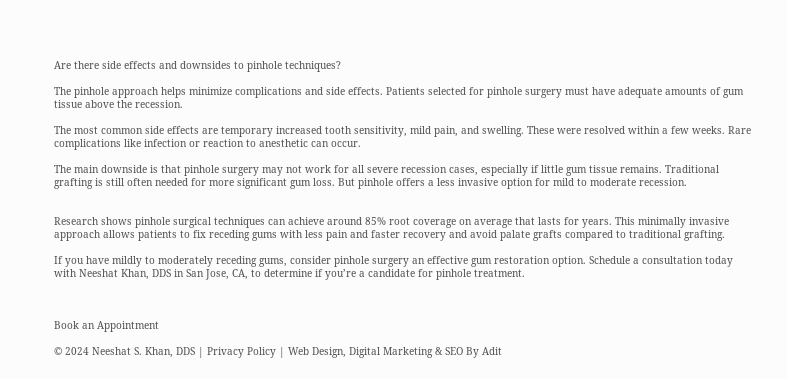Are there side effects and downsides to pinhole techniques?

The pinhole approach helps minimize complications and side effects. Patients selected for pinhole surgery must have adequate amounts of gum tissue above the recession.

The most common side effects are temporary increased tooth sensitivity, mild pain, and swelling. These were resolved within a few weeks. Rare complications like infection or reaction to anesthetic can occur.

The main downside is that pinhole surgery may not work for all severe recession cases, especially if little gum tissue remains. Traditional grafting is still often needed for more significant gum loss. But pinhole offers a less invasive option for mild to moderate recession.


Research shows pinhole surgical techniques can achieve around 85% root coverage on average that lasts for years. This minimally invasive approach allows patients to fix receding gums with less pain and faster recovery and avoid palate grafts compared to traditional grafting.

If you have mildly to moderately receding gums, consider pinhole surgery an effective gum restoration option. Schedule a consultation today with Neeshat Khan, DDS in San Jose, CA, to determine if you’re a candidate for pinhole treatment.



Book an Appointment

© 2024 Neeshat S. Khan, DDS | Privacy Policy | Web Design, Digital Marketing & SEO By Adit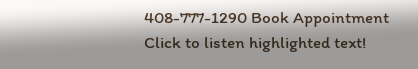408-777-1290 Book Appointment
Click to listen highlighted text!